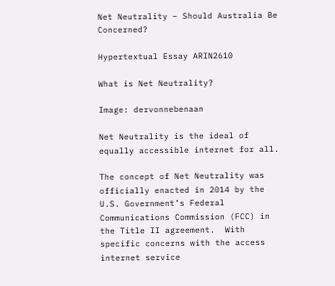Net Neutrality – Should Australia Be Concerned?

Hypertextual Essay ARIN2610

What is Net Neutrality?

Image: dervonnebenaan

Net Neutrality is the ideal of equally accessible internet for all.

The concept of Net Neutrality was officially enacted in 2014 by the U.S. Government’s Federal Communications Commission (FCC) in the Title II agreement.  With specific concerns with the access internet service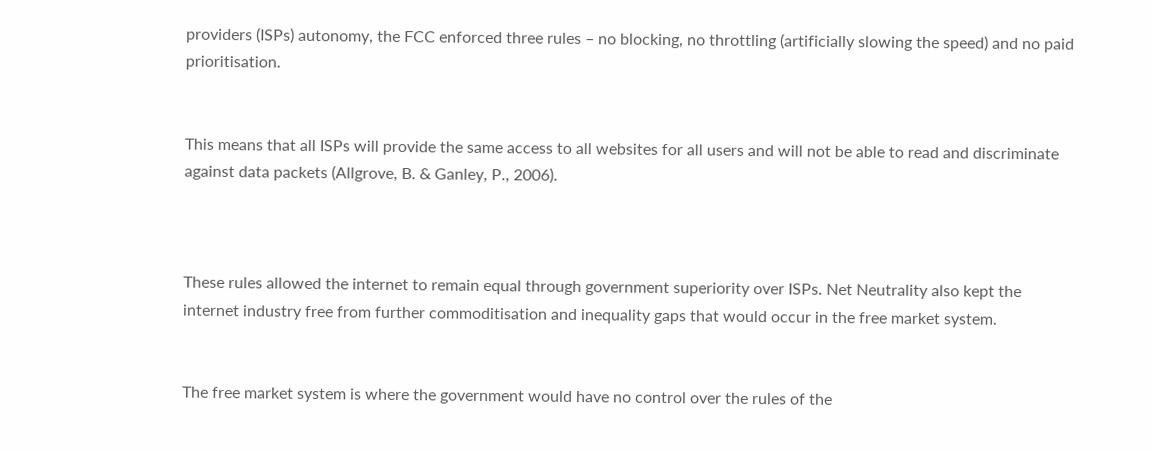providers (ISPs) autonomy, the FCC enforced three rules – no blocking, no throttling (artificially slowing the speed) and no paid prioritisation.


This means that all ISPs will provide the same access to all websites for all users and will not be able to read and discriminate against data packets (Allgrove, B. & Ganley, P., 2006).



These rules allowed the internet to remain equal through government superiority over ISPs. Net Neutrality also kept the internet industry free from further commoditisation and inequality gaps that would occur in the free market system.


The free market system is where the government would have no control over the rules of the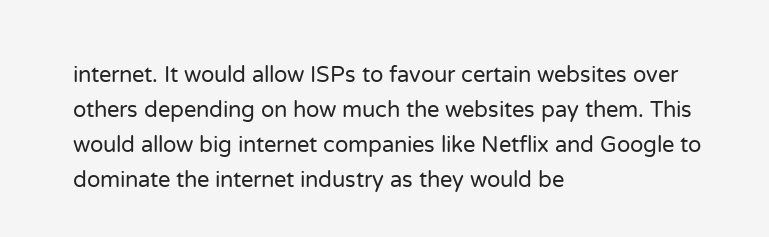internet. It would allow ISPs to favour certain websites over others depending on how much the websites pay them. This would allow big internet companies like Netflix and Google to dominate the internet industry as they would be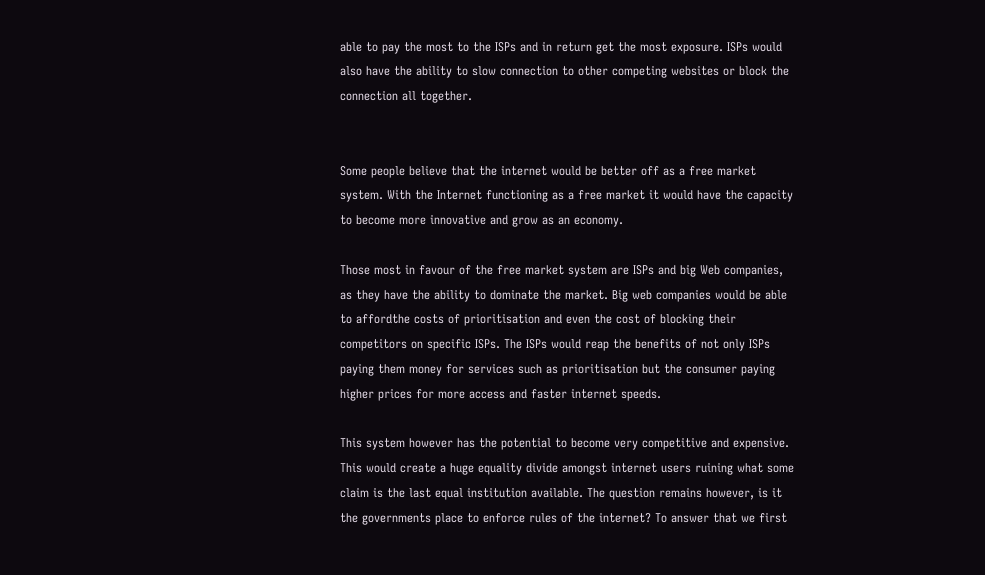able to pay the most to the ISPs and in return get the most exposure. ISPs would also have the ability to slow connection to other competing websites or block the connection all together.


Some people believe that the internet would be better off as a free market system. With the Internet functioning as a free market it would have the capacity to become more innovative and grow as an economy.

Those most in favour of the free market system are ISPs and big Web companies, as they have the ability to dominate the market. Big web companies would be able to affordthe costs of prioritisation and even the cost of blocking their competitors on specific ISPs. The ISPs would reap the benefits of not only ISPs paying them money for services such as prioritisation but the consumer paying higher prices for more access and faster internet speeds.

This system however has the potential to become very competitive and expensive. This would create a huge equality divide amongst internet users ruining what some claim is the last equal institution available. The question remains however, is it the governments place to enforce rules of the internet? To answer that we first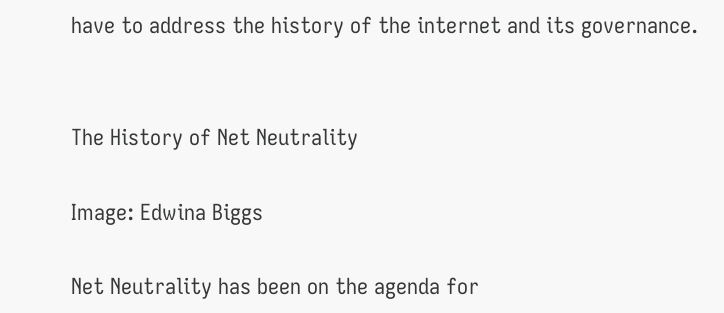have to address the history of the internet and its governance.


The History of Net Neutrality

Image: Edwina Biggs

Net Neutrality has been on the agenda for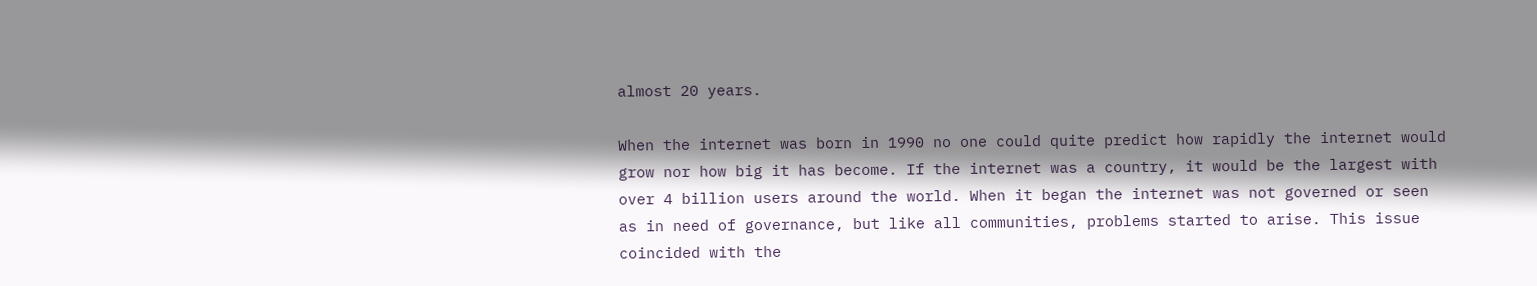almost 20 years.

When the internet was born in 1990 no one could quite predict how rapidly the internet would grow nor how big it has become. If the internet was a country, it would be the largest with over 4 billion users around the world. When it began the internet was not governed or seen as in need of governance, but like all communities, problems started to arise. This issue coincided with the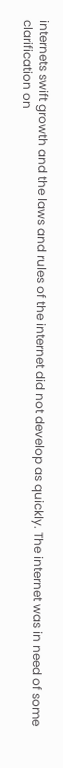internets swift growth and the laws and rules of the internet did not develop as quickly. The internet was in need of some clarification on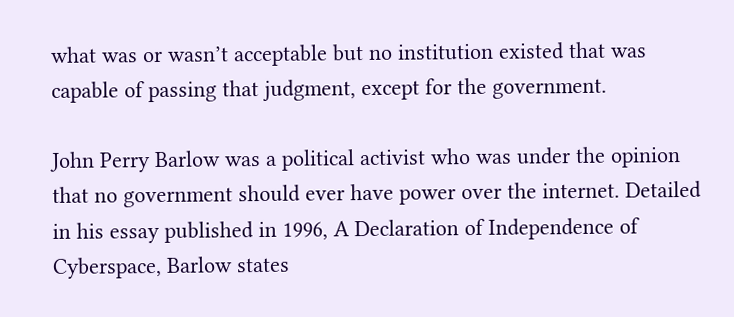what was or wasn’t acceptable but no institution existed that was capable of passing that judgment, except for the government.

John Perry Barlow was a political activist who was under the opinion that no government should ever have power over the internet. Detailed in his essay published in 1996, A Declaration of Independence of Cyberspace, Barlow states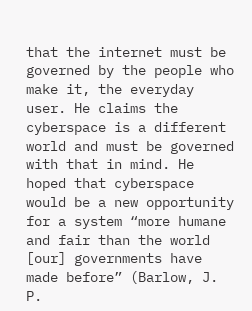that the internet must be governed by the people who make it, the everyday user. He claims the cyberspace is a different world and must be governed with that in mind. He hoped that cyberspace would be a new opportunity for a system “more humane and fair than the world [our] governments have made before” (Barlow, J. P.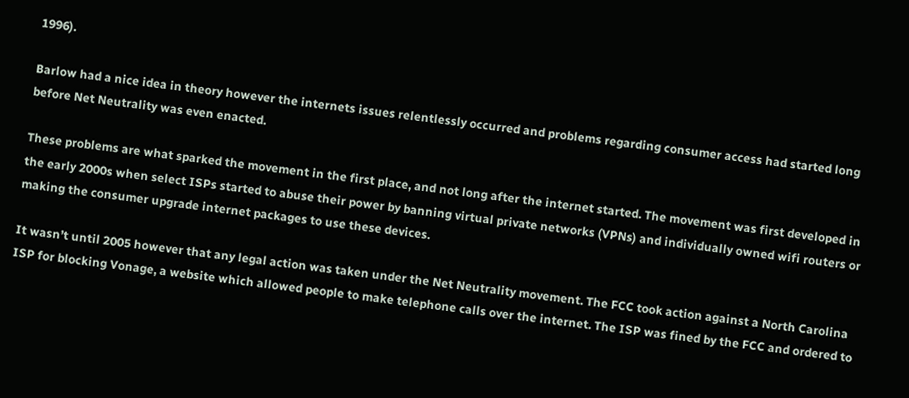1996).

Barlow had a nice idea in theory however the internets issues relentlessly occurred and problems regarding consumer access had started long before Net Neutrality was even enacted.

These problems are what sparked the movement in the first place, and not long after the internet started. The movement was first developed in the early 2000s when select ISPs started to abuse their power by banning virtual private networks (VPNs) and individually owned wifi routers or making the consumer upgrade internet packages to use these devices.

It wasn’t until 2005 however that any legal action was taken under the Net Neutrality movement. The FCC took action against a North Carolina ISP for blocking Vonage, a website which allowed people to make telephone calls over the internet. The ISP was fined by the FCC and ordered to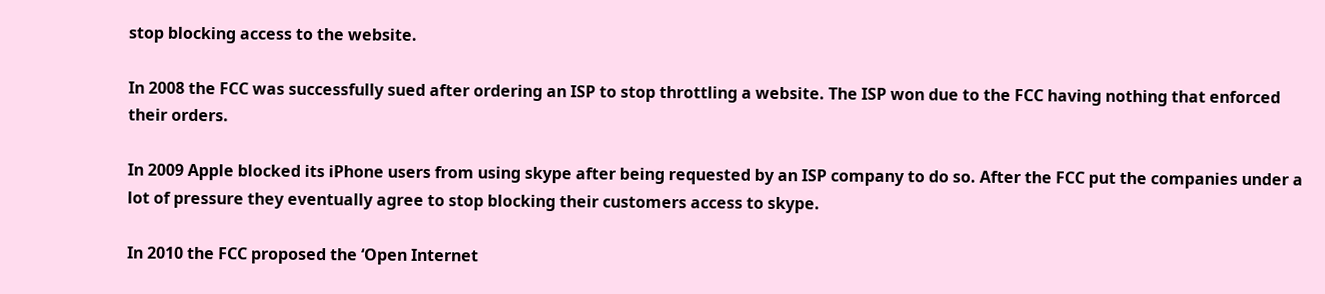stop blocking access to the website.

In 2008 the FCC was successfully sued after ordering an ISP to stop throttling a website. The ISP won due to the FCC having nothing that enforced their orders.

In 2009 Apple blocked its iPhone users from using skype after being requested by an ISP company to do so. After the FCC put the companies under a lot of pressure they eventually agree to stop blocking their customers access to skype.

In 2010 the FCC proposed the ‘Open Internet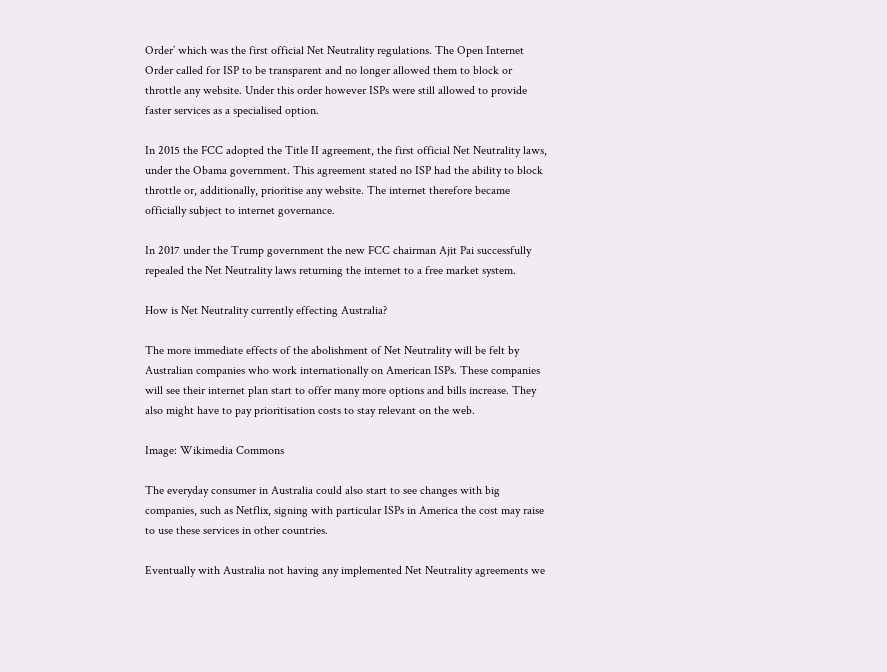Order’ which was the first official Net Neutrality regulations. The Open Internet Order called for ISP to be transparent and no longer allowed them to block or throttle any website. Under this order however ISPs were still allowed to provide faster services as a specialised option.

In 2015 the FCC adopted the Title II agreement, the first official Net Neutrality laws, under the Obama government. This agreement stated no ISP had the ability to block throttle or, additionally, prioritise any website. The internet therefore became officially subject to internet governance.

In 2017 under the Trump government the new FCC chairman Ajit Pai successfully repealed the Net Neutrality laws returning the internet to a free market system.

How is Net Neutrality currently effecting Australia?

The more immediate effects of the abolishment of Net Neutrality will be felt by Australian companies who work internationally on American ISPs. These companies will see their internet plan start to offer many more options and bills increase. They also might have to pay prioritisation costs to stay relevant on the web.

Image: Wikimedia Commons

The everyday consumer in Australia could also start to see changes with big companies, such as Netflix, signing with particular ISPs in America the cost may raise to use these services in other countries.

Eventually with Australia not having any implemented Net Neutrality agreements we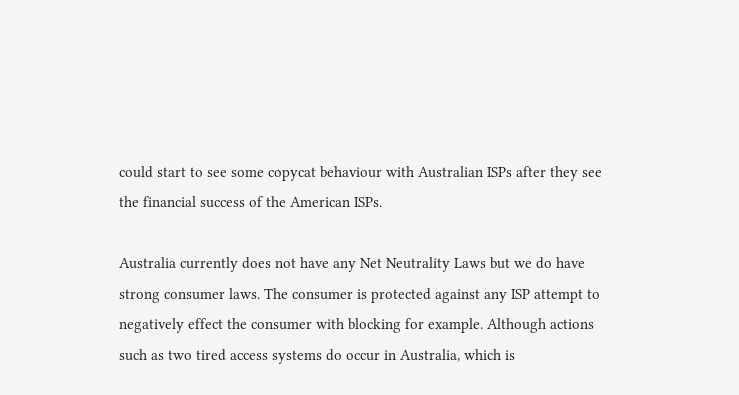could start to see some copycat behaviour with Australian ISPs after they see the financial success of the American ISPs.

Australia currently does not have any Net Neutrality Laws but we do have strong consumer laws. The consumer is protected against any ISP attempt to negatively effect the consumer with blocking for example. Although actions such as two tired access systems do occur in Australia, which is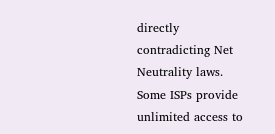directly contradicting Net Neutrality laws. Some ISPs provide unlimited access to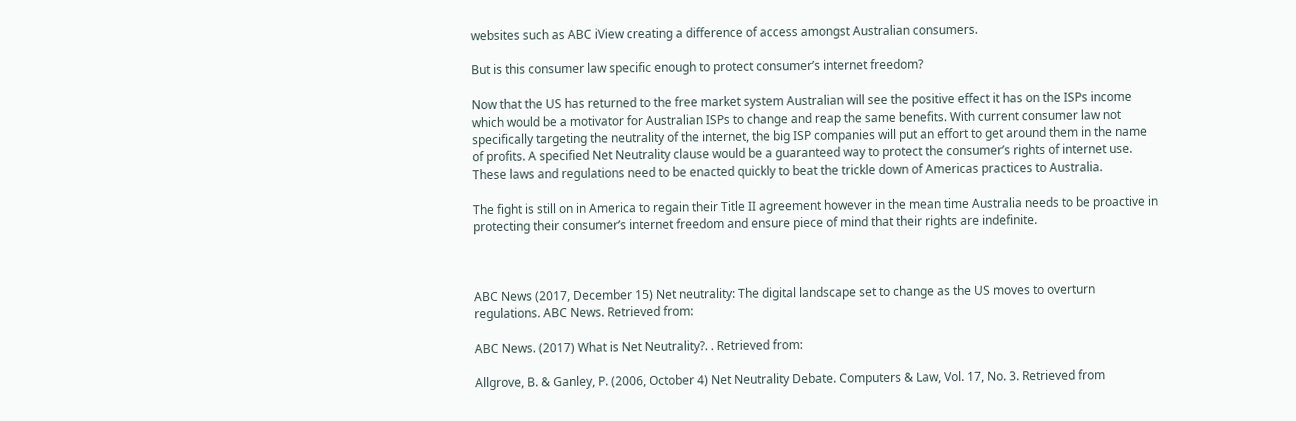websites such as ABC iView creating a difference of access amongst Australian consumers.

But is this consumer law specific enough to protect consumer’s internet freedom?

Now that the US has returned to the free market system Australian will see the positive effect it has on the ISPs income which would be a motivator for Australian ISPs to change and reap the same benefits. With current consumer law not specifically targeting the neutrality of the internet, the big ISP companies will put an effort to get around them in the name of profits. A specified Net Neutrality clause would be a guaranteed way to protect the consumer’s rights of internet use. These laws and regulations need to be enacted quickly to beat the trickle down of Americas practices to Australia.

The fight is still on in America to regain their Title II agreement however in the mean time Australia needs to be proactive in protecting their consumer’s internet freedom and ensure piece of mind that their rights are indefinite.



ABC News (2017, December 15) Net neutrality: The digital landscape set to change as the US moves to overturn regulations. ABC News. Retrieved from:

ABC News. (2017) What is Net Neutrality?. . Retrieved from:

Allgrove, B. & Ganley, P. (2006, October 4) Net Neutrality Debate. Computers & Law, Vol. 17, No. 3. Retrieved from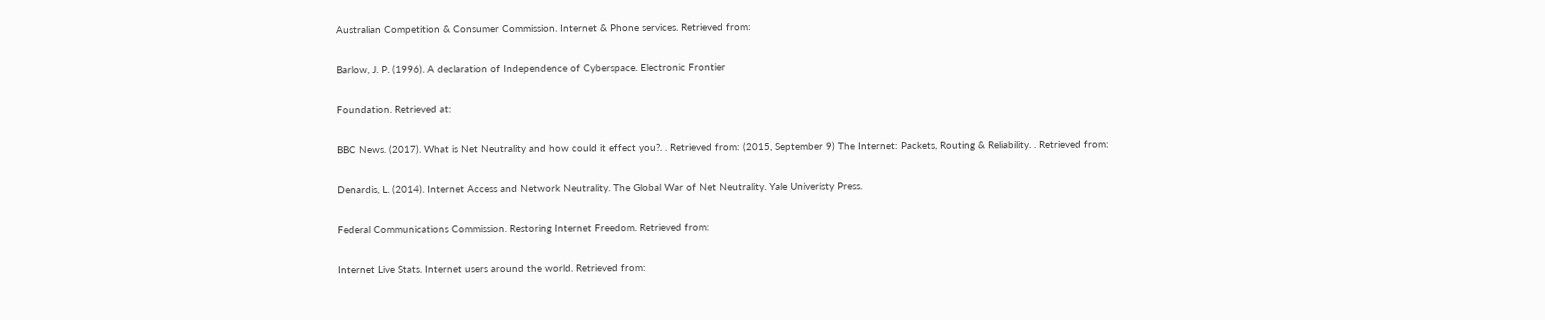Australian Competition & Consumer Commission. Internet & Phone services. Retrieved from:

Barlow, J. P. (1996). A declaration of Independence of Cyberspace. Electronic Frontier

Foundation. Retrieved at:

BBC News. (2017). What is Net Neutrality and how could it effect you?. . Retrieved from: (2015, September 9) The Internet: Packets, Routing & Reliability. . Retrieved from:

Denardis, L. (2014). Internet Access and Network Neutrality. The Global War of Net Neutrality. Yale Univeristy Press.

Federal Communications Commission. Restoring Internet Freedom. Retrieved from:

Internet Live Stats. Internet users around the world. Retrieved from: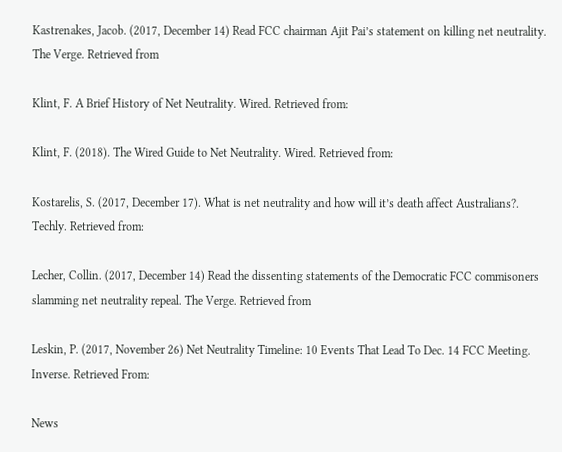Kastrenakes, Jacob. (2017, December 14) Read FCC chairman Ajit Pai’s statement on killing net neutrality. The Verge. Retrieved from

Klint, F. A Brief History of Net Neutrality. Wired. Retrieved from:

Klint, F. (2018). The Wired Guide to Net Neutrality. Wired. Retrieved from:

Kostarelis, S. (2017, December 17). What is net neutrality and how will it’s death affect Australians?. Techly. Retrieved from:

Lecher, Collin. (2017, December 14) Read the dissenting statements of the Democratic FCC commisoners slamming net neutrality repeal. The Verge. Retrieved from

Leskin, P. (2017, November 26) Net Neutrality Timeline: 10 Events That Lead To Dec. 14 FCC Meeting. Inverse. Retrieved From:

News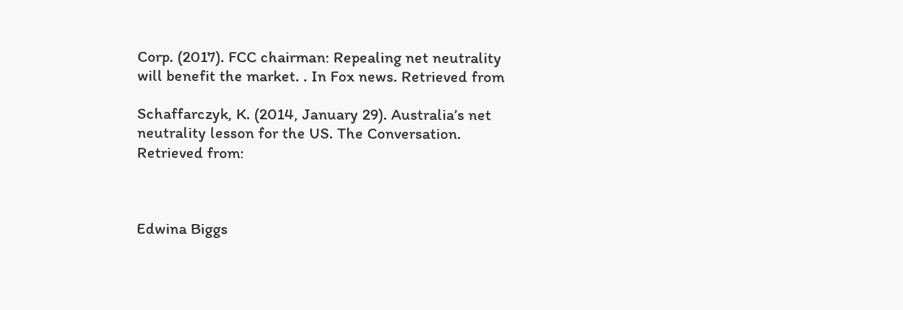Corp. (2017). FCC chairman: Repealing net neutrality will benefit the market. . In Fox news. Retrieved from

Schaffarczyk, K. (2014, January 29). Australia’s net neutrality lesson for the US. The Conversation. Retrieved from:



Edwina Biggs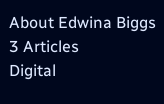About Edwina Biggs 3 Articles
Digital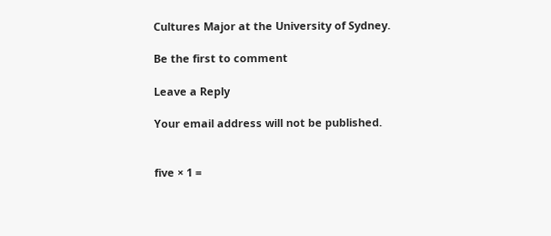Cultures Major at the University of Sydney.

Be the first to comment

Leave a Reply

Your email address will not be published.


five × 1 =